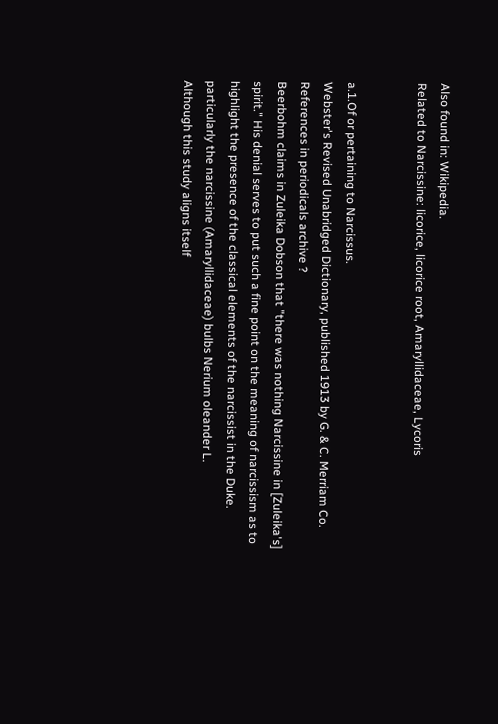Also found in: Wikipedia.
Related to Narcissine: licorice, licorice root, Amaryllidaceae, Lycoris


a.1.Of or pertaining to Narcissus.
Webster's Revised Unabridged Dictionary, published 1913 by G. & C. Merriam Co.
References in periodicals archive ?
Beerbohm claims in Zuleika Dobson that "there was nothing Narcissine in [Zuleika's] spirit." His denial serves to put such a fine point on the meaning of narcissism as to highlight the presence of the classical elements of the narcissist in the Duke.
particularly the narcissine (Amaryllidaceae) bulbs Nerium oleander L.
Although this study aligns itself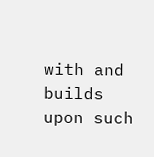with and builds upon such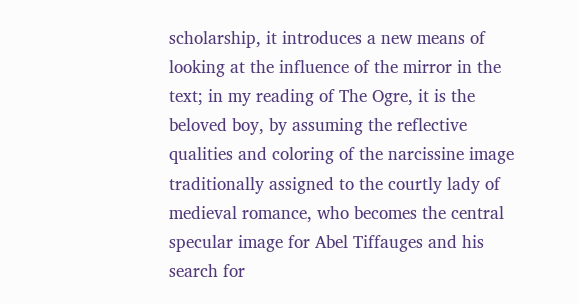scholarship, it introduces a new means of looking at the influence of the mirror in the text; in my reading of The Ogre, it is the beloved boy, by assuming the reflective qualities and coloring of the narcissine image traditionally assigned to the courtly lady of medieval romance, who becomes the central specular image for Abel Tiffauges and his search for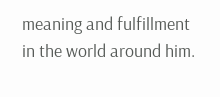meaning and fulfillment in the world around him.